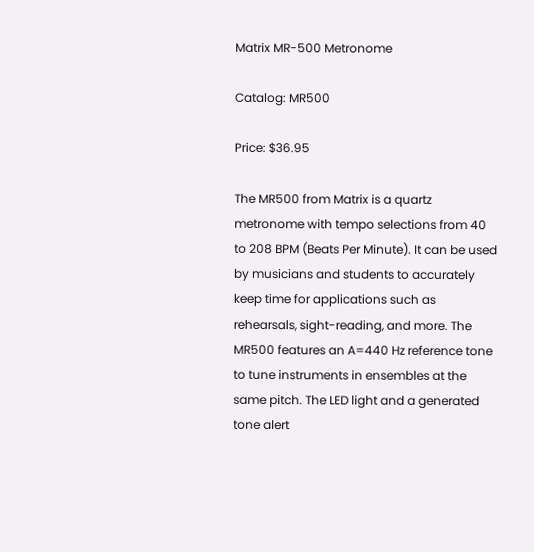Matrix MR-500 Metronome

Catalog: MR500

Price: $36.95

The MR500 from Matrix is a quartz metronome with tempo selections from 40 to 208 BPM (Beats Per Minute). It can be used by musicians and students to accurately keep time for applications such as rehearsals, sight-reading, and more. The MR500 features an A=440 Hz reference tone to tune instruments in ensembles at the same pitch. The LED light and a generated tone alert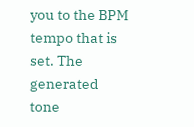you to the BPM tempo that is set. The generated tone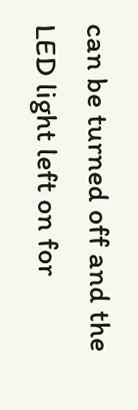can be turned off and the LED light left on for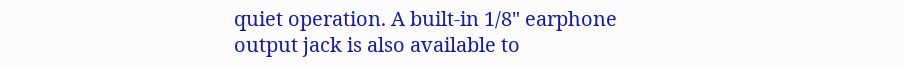quiet operation. A built-in 1/8" earphone output jack is also available to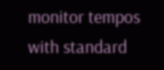monitor tempos with standard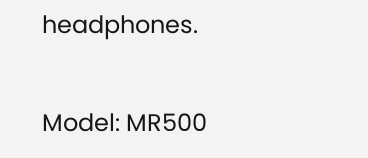headphones.

Model: MR500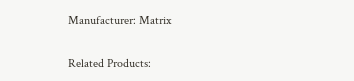Manufacturer: Matrix

Related Products: